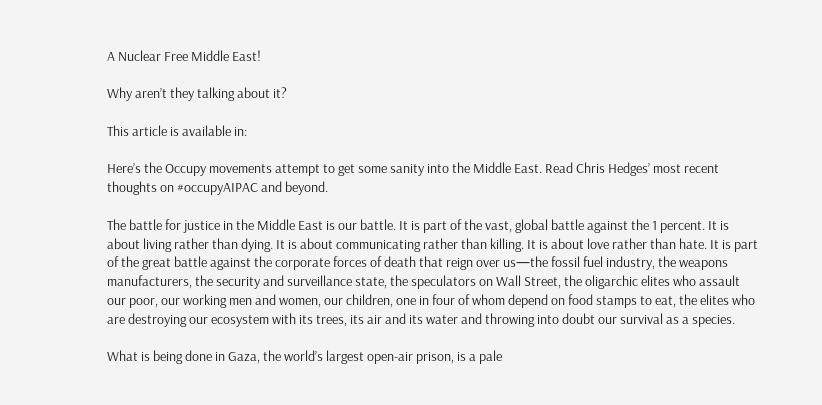A Nuclear Free Middle East!

Why aren’t they talking about it?

This article is available in:

Here’s the Occupy movements attempt to get some sanity into the Middle East. Read Chris Hedges’ most recent thoughts on #occupyAIPAC and beyond.

The battle for justice in the Middle East is our battle. It is part of the vast, global battle against the 1 percent. It is about living rather than dying. It is about communicating rather than killing. It is about love rather than hate. It is part of the great battle against the corporate forces of death that reign over us—the fossil fuel industry, the weapons manufacturers, the security and surveillance state, the speculators on Wall Street, the oligarchic elites who assault our poor, our working men and women, our children, one in four of whom depend on food stamps to eat, the elites who are destroying our ecosystem with its trees, its air and its water and throwing into doubt our survival as a species.

What is being done in Gaza, the world’s largest open-air prison, is a pale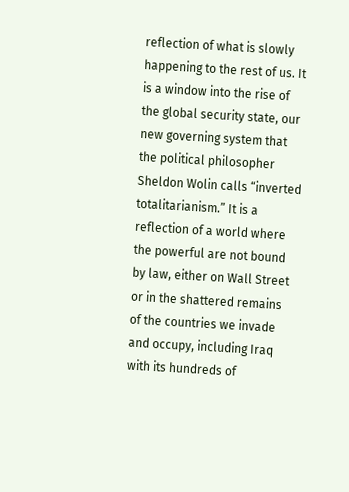reflection of what is slowly happening to the rest of us. It is a window into the rise of the global security state, our new governing system that the political philosopher Sheldon Wolin calls “inverted totalitarianism.” It is a reflection of a world where the powerful are not bound by law, either on Wall Street or in the shattered remains of the countries we invade and occupy, including Iraq with its hundreds of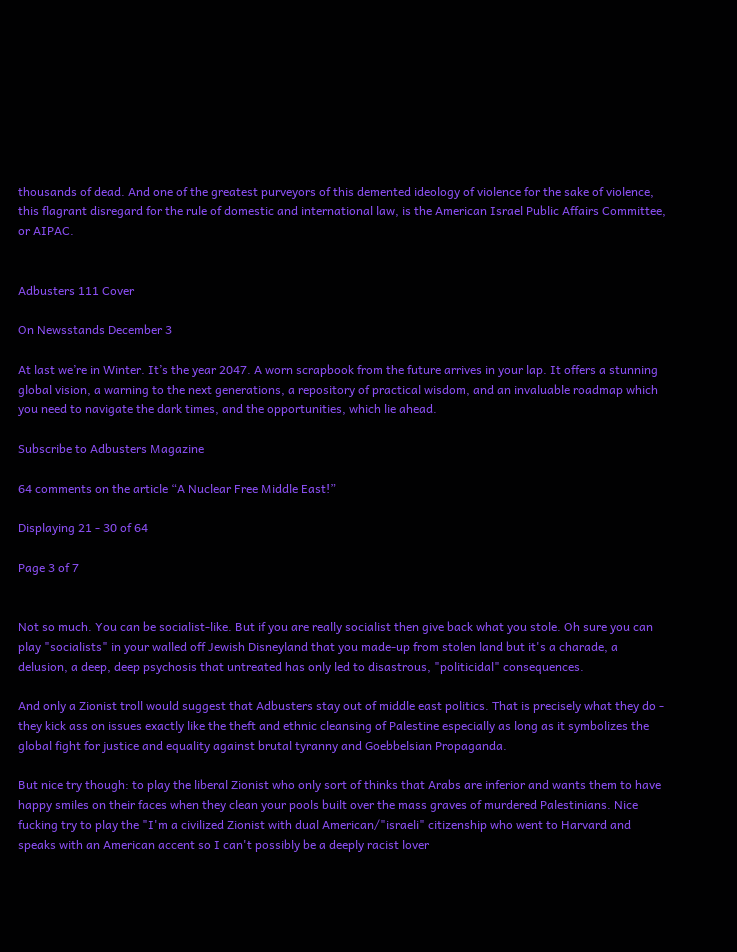thousands of dead. And one of the greatest purveyors of this demented ideology of violence for the sake of violence, this flagrant disregard for the rule of domestic and international law, is the American Israel Public Affairs Committee, or AIPAC.


Adbusters 111 Cover

On Newsstands December 3

At last we’re in Winter. It’s the year 2047. A worn scrapbook from the future arrives in your lap. It offers a stunning global vision, a warning to the next generations, a repository of practical wisdom, and an invaluable roadmap which you need to navigate the dark times, and the opportunities, which lie ahead.

Subscribe to Adbusters Magazine

64 comments on the article “A Nuclear Free Middle East!”

Displaying 21 - 30 of 64

Page 3 of 7


Not so much. You can be socialist-like. But if you are really socialist then give back what you stole. Oh sure you can play "socialists" in your walled off Jewish Disneyland that you made-up from stolen land but it's a charade, a delusion, a deep, deep psychosis that untreated has only led to disastrous, "politicidal" consequences.

And only a Zionist troll would suggest that Adbusters stay out of middle east politics. That is precisely what they do - they kick ass on issues exactly like the theft and ethnic cleansing of Palestine especially as long as it symbolizes the global fight for justice and equality against brutal tyranny and Goebbelsian Propaganda.

But nice try though: to play the liberal Zionist who only sort of thinks that Arabs are inferior and wants them to have happy smiles on their faces when they clean your pools built over the mass graves of murdered Palestinians. Nice fucking try to play the "I'm a civilized Zionist with dual American/"israeli" citizenship who went to Harvard and speaks with an American accent so I can't possibly be a deeply racist lover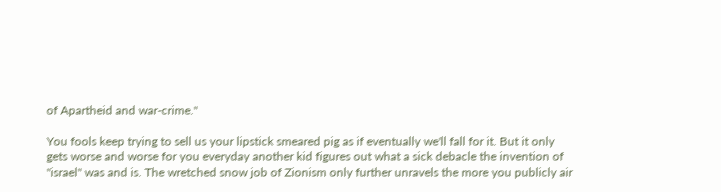of Apartheid and war-crime."

You fools keep trying to sell us your lipstick smeared pig as if eventually we'll fall for it. But it only gets worse and worse for you everyday another kid figures out what a sick debacle the invention of "israel" was and is. The wretched snow job of Zionism only further unravels the more you publicly air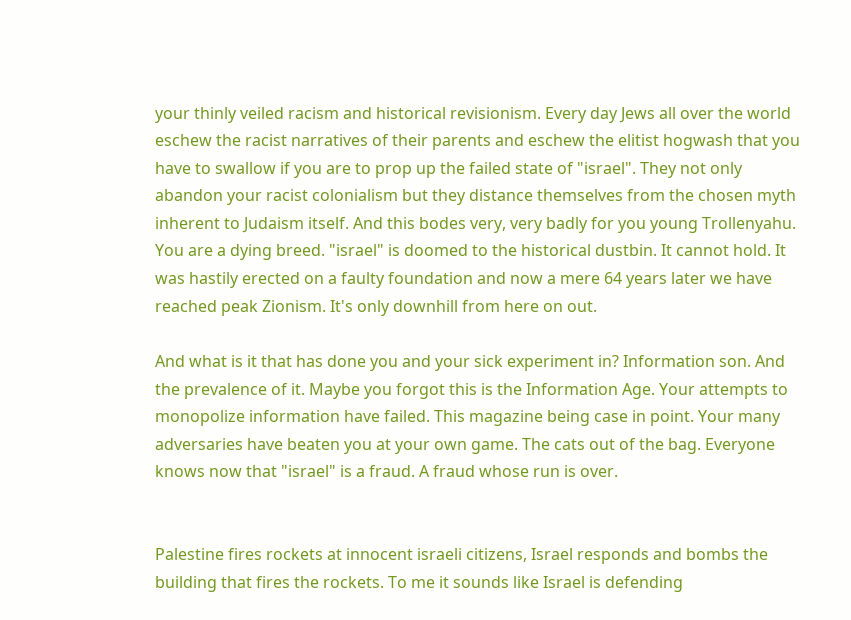your thinly veiled racism and historical revisionism. Every day Jews all over the world eschew the racist narratives of their parents and eschew the elitist hogwash that you have to swallow if you are to prop up the failed state of "israel". They not only abandon your racist colonialism but they distance themselves from the chosen myth inherent to Judaism itself. And this bodes very, very badly for you young Trollenyahu. You are a dying breed. "israel" is doomed to the historical dustbin. It cannot hold. It was hastily erected on a faulty foundation and now a mere 64 years later we have reached peak Zionism. It's only downhill from here on out.

And what is it that has done you and your sick experiment in? Information son. And the prevalence of it. Maybe you forgot this is the Information Age. Your attempts to monopolize information have failed. This magazine being case in point. Your many adversaries have beaten you at your own game. The cats out of the bag. Everyone knows now that "israel" is a fraud. A fraud whose run is over.


Palestine fires rockets at innocent israeli citizens, Israel responds and bombs the building that fires the rockets. To me it sounds like Israel is defending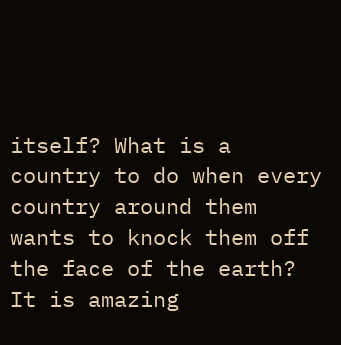itself? What is a country to do when every country around them wants to knock them off the face of the earth? It is amazing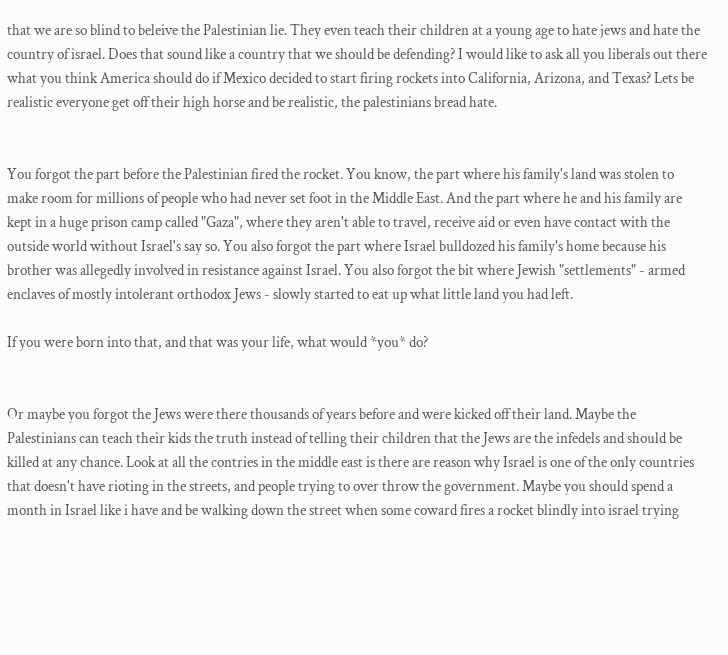that we are so blind to beleive the Palestinian lie. They even teach their children at a young age to hate jews and hate the country of israel. Does that sound like a country that we should be defending? I would like to ask all you liberals out there what you think America should do if Mexico decided to start firing rockets into California, Arizona, and Texas? Lets be realistic everyone get off their high horse and be realistic, the palestinians bread hate.


You forgot the part before the Palestinian fired the rocket. You know, the part where his family's land was stolen to make room for millions of people who had never set foot in the Middle East. And the part where he and his family are kept in a huge prison camp called "Gaza", where they aren't able to travel, receive aid or even have contact with the outside world without Israel's say so. You also forgot the part where Israel bulldozed his family's home because his brother was allegedly involved in resistance against Israel. You also forgot the bit where Jewish "settlements" - armed enclaves of mostly intolerant orthodox Jews - slowly started to eat up what little land you had left.

If you were born into that, and that was your life, what would *you* do?


Or maybe you forgot the Jews were there thousands of years before and were kicked off their land. Maybe the Palestinians can teach their kids the truth instead of telling their children that the Jews are the infedels and should be killed at any chance. Look at all the contries in the middle east is there are reason why Israel is one of the only countries that doesn't have rioting in the streets, and people trying to over throw the government. Maybe you should spend a month in Israel like i have and be walking down the street when some coward fires a rocket blindly into israel trying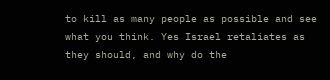to kill as many people as possible and see what you think. Yes Israel retaliates as they should, and why do the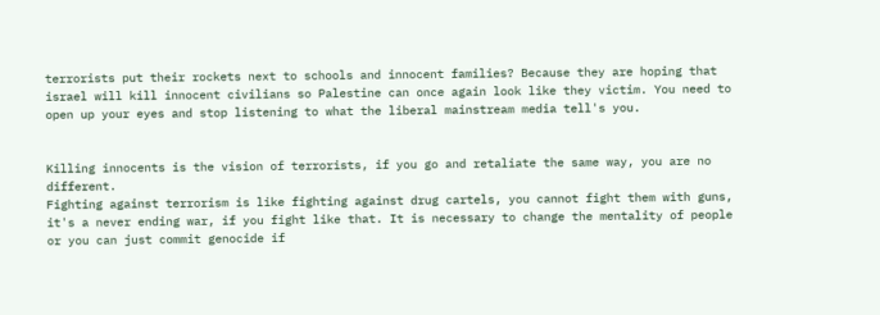terrorists put their rockets next to schools and innocent families? Because they are hoping that israel will kill innocent civilians so Palestine can once again look like they victim. You need to open up your eyes and stop listening to what the liberal mainstream media tell's you.


Killing innocents is the vision of terrorists, if you go and retaliate the same way, you are no different.
Fighting against terrorism is like fighting against drug cartels, you cannot fight them with guns, it's a never ending war, if you fight like that. It is necessary to change the mentality of people or you can just commit genocide if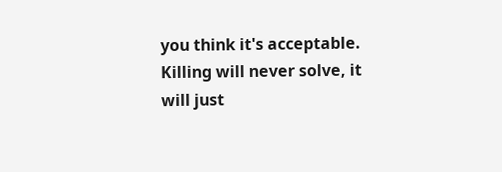you think it's acceptable. Killing will never solve, it will just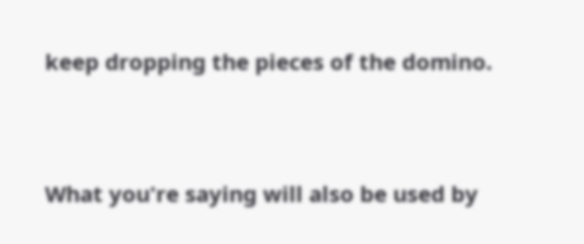keep dropping the pieces of the domino.


What you're saying will also be used by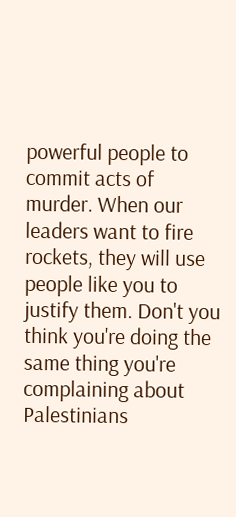powerful people to commit acts of murder. When our leaders want to fire rockets, they will use people like you to justify them. Don't you think you're doing the same thing you're complaining about Palestinians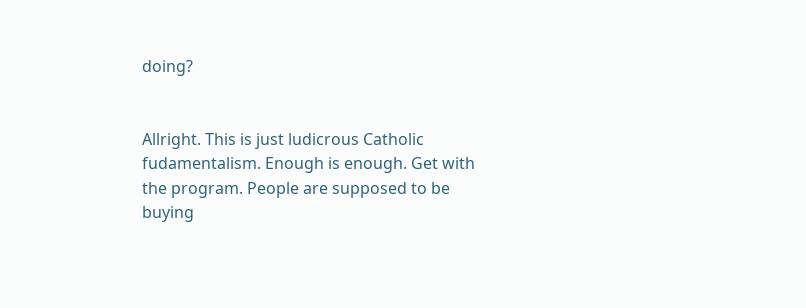doing?


Allright. This is just ludicrous Catholic fudamentalism. Enough is enough. Get with the program. People are supposed to be buying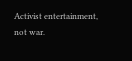Activist entertainment, not war.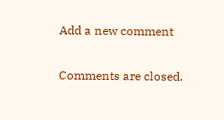Add a new comment

Comments are closed.